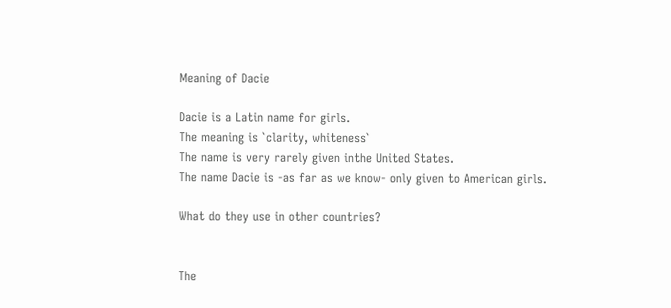Meaning of Dacie

Dacie is a Latin name for girls.
The meaning is `clarity, whiteness`
The name is very rarely given inthe United States.
The name Dacie is -as far as we know- only given to American girls.

What do they use in other countries?


The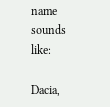name sounds like:

Dacia,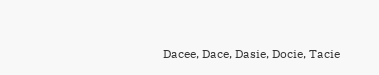Dacee, Dace, Dasie, Docie, Tacie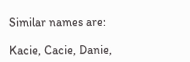Similar names are:

Kacie, Cacie, Danie,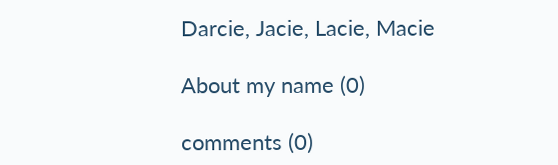Darcie, Jacie, Lacie, Macie

About my name (0)

comments (0)